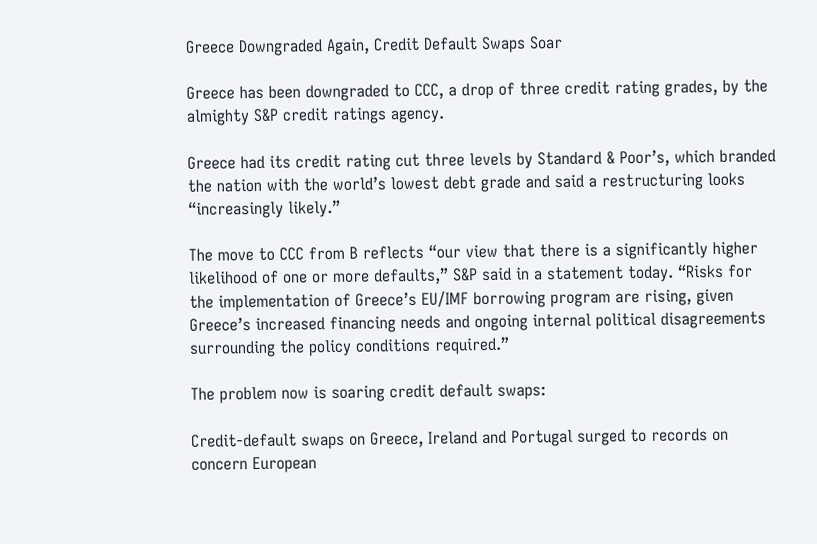Greece Downgraded Again, Credit Default Swaps Soar

Greece has been downgraded to CCC, a drop of three credit rating grades, by the almighty S&P credit ratings agency.

Greece had its credit rating cut three levels by Standard & Poor’s, which branded the nation with the world’s lowest debt grade and said a restructuring looks “increasingly likely.”

The move to CCC from B reflects “our view that there is a significantly higher likelihood of one or more defaults,” S&P said in a statement today. “Risks for the implementation of Greece’s EU/IMF borrowing program are rising, given Greece’s increased financing needs and ongoing internal political disagreements surrounding the policy conditions required.”

The problem now is soaring credit default swaps:

Credit-default swaps on Greece, Ireland and Portugal surged to records on concern European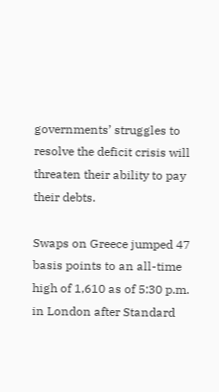governments’ struggles to resolve the deficit crisis will threaten their ability to pay their debts.

Swaps on Greece jumped 47 basis points to an all-time high of 1,610 as of 5:30 p.m. in London after Standard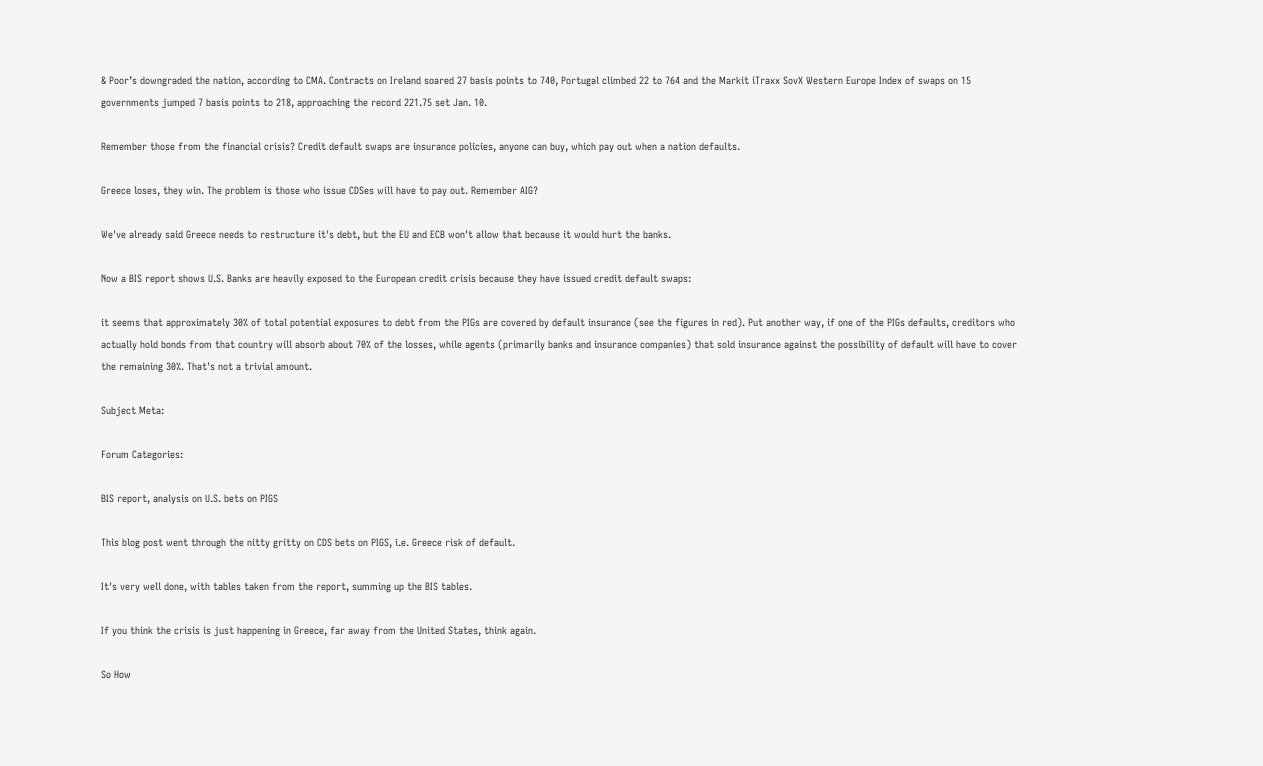& Poor’s downgraded the nation, according to CMA. Contracts on Ireland soared 27 basis points to 740, Portugal climbed 22 to 764 and the Markit iTraxx SovX Western Europe Index of swaps on 15 governments jumped 7 basis points to 218, approaching the record 221.75 set Jan. 10.

Remember those from the financial crisis? Credit default swaps are insurance policies, anyone can buy, which pay out when a nation defaults.

Greece loses, they win. The problem is those who issue CDSes will have to pay out. Remember AIG?

We've already said Greece needs to restructure it's debt, but the EU and ECB won't allow that because it would hurt the banks.

Now a BIS report shows U.S. Banks are heavily exposed to the European credit crisis because they have issued credit default swaps:

it seems that approximately 30% of total potential exposures to debt from the PIGs are covered by default insurance (see the figures in red). Put another way, if one of the PIGs defaults, creditors who actually hold bonds from that country will absorb about 70% of the losses, while agents (primarily banks and insurance companies) that sold insurance against the possibility of default will have to cover the remaining 30%. That's not a trivial amount.

Subject Meta:

Forum Categories:

BIS report, analysis on U.S. bets on PIGS

This blog post went through the nitty gritty on CDS bets on PIGS, i.e. Greece risk of default.

It's very well done, with tables taken from the report, summing up the BIS tables.

If you think the crisis is just happening in Greece, far away from the United States, think again.

So How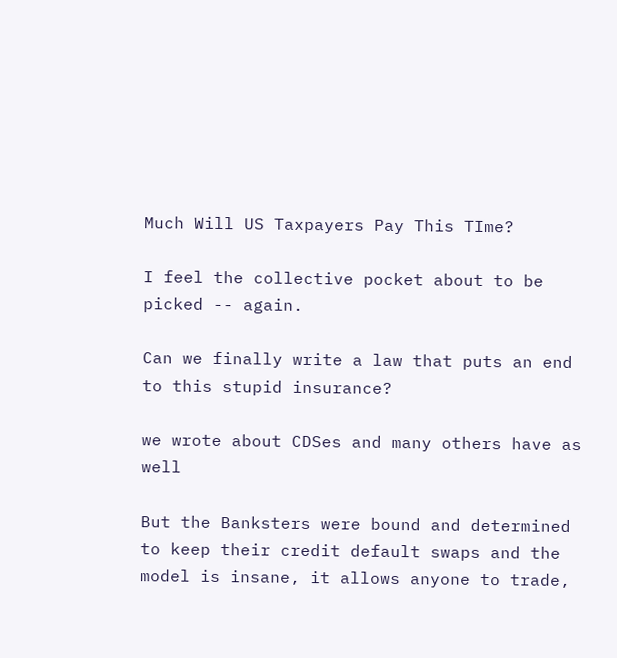Much Will US Taxpayers Pay This TIme?

I feel the collective pocket about to be picked -- again.

Can we finally write a law that puts an end to this stupid insurance?

we wrote about CDSes and many others have as well

But the Banksters were bound and determined to keep their credit default swaps and the model is insane, it allows anyone to trade,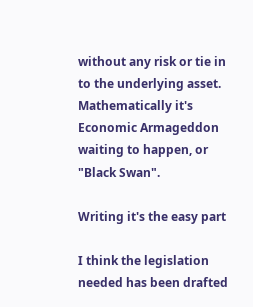without any risk or tie in to the underlying asset. Mathematically it's Economic Armageddon waiting to happen, or "Black Swan".

Writing it's the easy part

I think the legislation needed has been drafted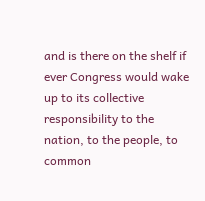and is there on the shelf if ever Congress would wake up to its collective responsibility to the nation, to the people, to common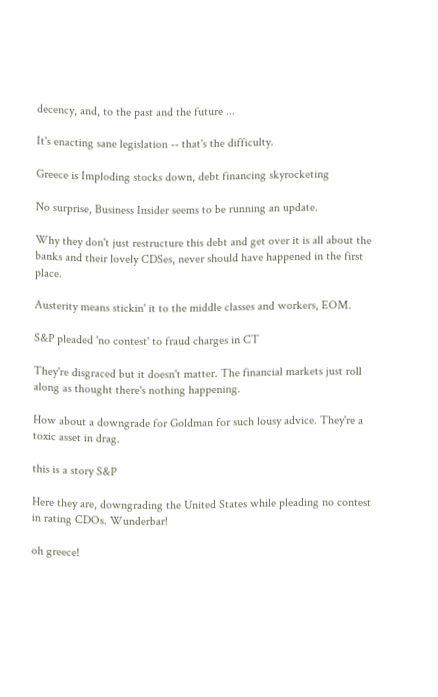decency, and, to the past and the future ...

It's enacting sane legislation -- that's the difficulty.

Greece is Imploding stocks down, debt financing skyrocketing

No surprise, Business Insider seems to be running an update.

Why they don't just restructure this debt and get over it is all about the banks and their lovely CDSes, never should have happened in the first place.

Austerity means stickin' it to the middle classes and workers, EOM.

S&P pleaded 'no contest' to fraud charges in CT

They're disgraced but it doesn't matter. The financial markets just roll along as thought there's nothing happening.

How about a downgrade for Goldman for such lousy advice. They're a toxic asset in drag.

this is a story S&P

Here they are, downgrading the United States while pleading no contest in rating CDOs. Wunderbar!

oh greece!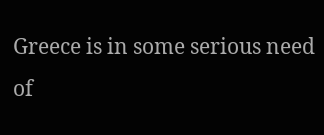Greece is in some serious need of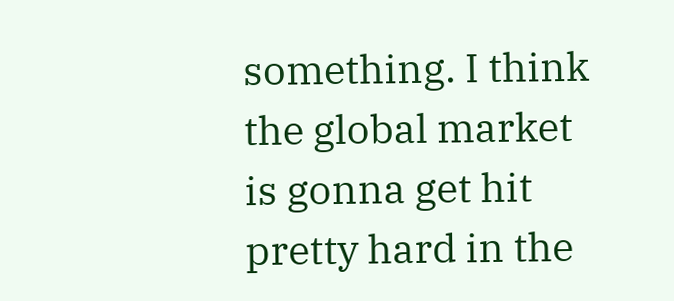something. I think the global market is gonna get hit pretty hard in the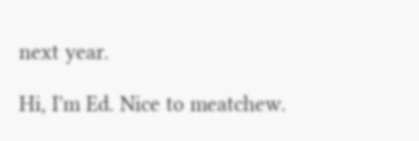next year.

Hi, I'm Ed. Nice to meatchew.